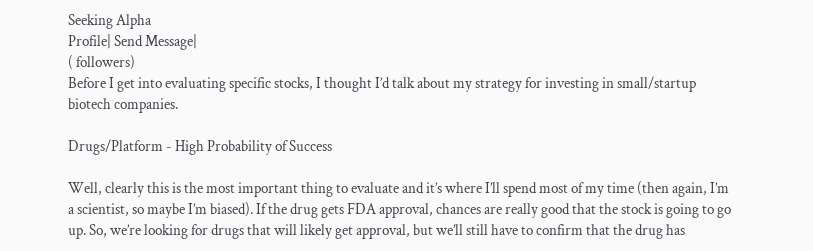Seeking Alpha
Profile| Send Message|
( followers)
Before I get into evaluating specific stocks, I thought I’d talk about my strategy for investing in small/startup biotech companies.

Drugs/Platform - High Probability of Success

Well, clearly this is the most important thing to evaluate and it’s where I’ll spend most of my time (then again, I’m a scientist, so maybe I’m biased). If the drug gets FDA approval, chances are really good that the stock is going to go up. So, we’re looking for drugs that will likely get approval, but we’ll still have to confirm that the drug has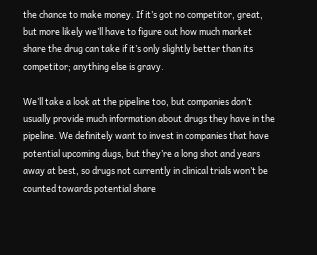the chance to make money. If it’s got no competitor, great, but more likely we’ll have to figure out how much market share the drug can take if it’s only slightly better than its competitor; anything else is gravy.

We’ll take a look at the pipeline too, but companies don’t usually provide much information about drugs they have in the pipeline. We definitely want to invest in companies that have potential upcoming dugs, but they’re a long shot and years away at best, so drugs not currently in clinical trials won’t be counted towards potential share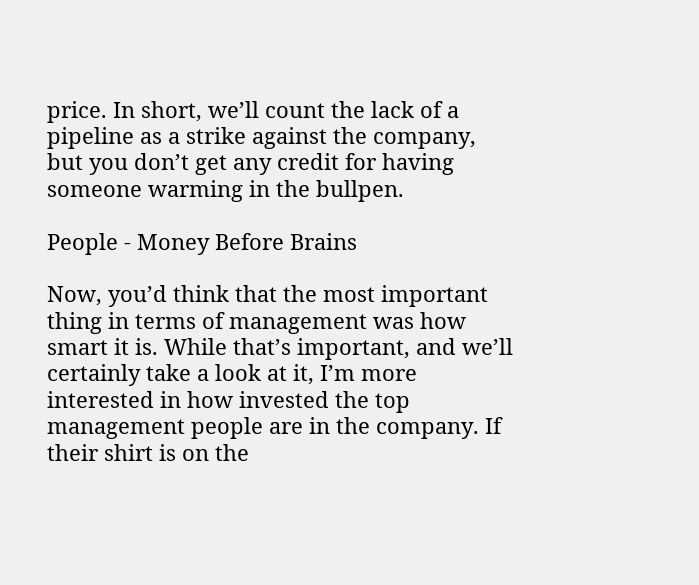price. In short, we’ll count the lack of a pipeline as a strike against the company, but you don’t get any credit for having someone warming in the bullpen.

People - Money Before Brains

Now, you’d think that the most important thing in terms of management was how smart it is. While that’s important, and we’ll certainly take a look at it, I’m more interested in how invested the top management people are in the company. If their shirt is on the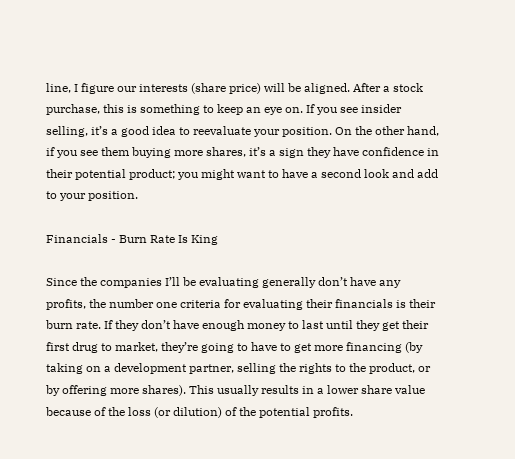line, I figure our interests (share price) will be aligned. After a stock purchase, this is something to keep an eye on. If you see insider selling, it’s a good idea to reevaluate your position. On the other hand, if you see them buying more shares, it’s a sign they have confidence in their potential product; you might want to have a second look and add to your position.

Financials - Burn Rate Is King

Since the companies I’ll be evaluating generally don’t have any profits, the number one criteria for evaluating their financials is their burn rate. If they don’t have enough money to last until they get their first drug to market, they’re going to have to get more financing (by taking on a development partner, selling the rights to the product, or by offering more shares). This usually results in a lower share value because of the loss (or dilution) of the potential profits.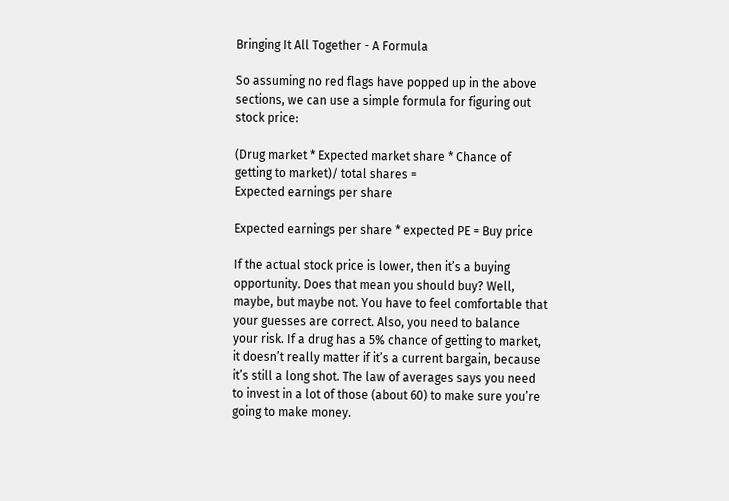Bringing It All Together - A Formula

So assuming no red flags have popped up in the above sections, we can use a simple formula for figuring out stock price:

(Drug market * Expected market share * Chance of getting to market)/ total shares =
Expected earnings per share

Expected earnings per share * expected PE = Buy price

If the actual stock price is lower, then it’s a buying opportunity. Does that mean you should buy? Well, maybe, but maybe not. You have to feel comfortable that your guesses are correct. Also, you need to balance your risk. If a drug has a 5% chance of getting to market, it doesn’t really matter if it’s a current bargain, because it’s still a long shot. The law of averages says you need to invest in a lot of those (about 60) to make sure you’re going to make money.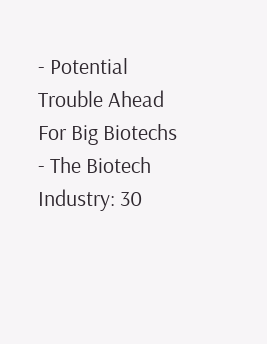- Potential Trouble Ahead For Big Biotechs
- The Biotech Industry: 30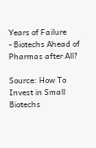Years of Failure
- Biotechs Ahead of Pharmas after All?

Source: How To Invest in Small Biotechs